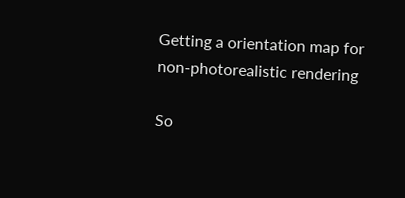Getting a orientation map for non-photorealistic rendering

So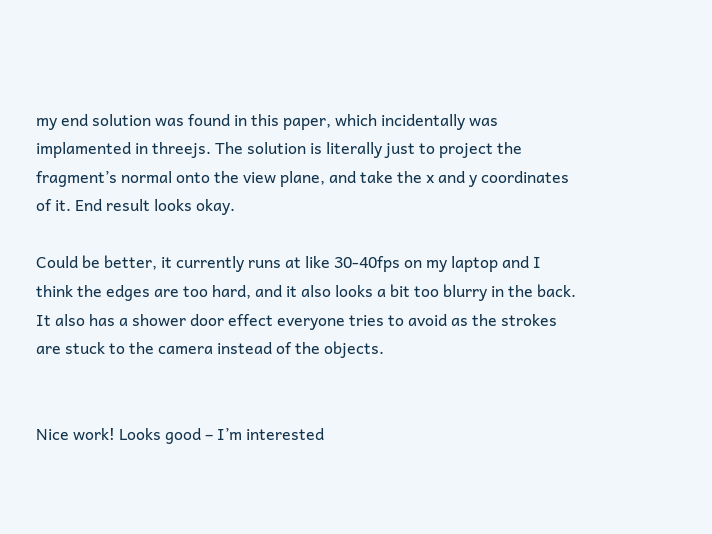my end solution was found in this paper, which incidentally was implamented in threejs. The solution is literally just to project the fragment’s normal onto the view plane, and take the x and y coordinates of it. End result looks okay.

Could be better, it currently runs at like 30-40fps on my laptop and I think the edges are too hard, and it also looks a bit too blurry in the back. It also has a shower door effect everyone tries to avoid as the strokes are stuck to the camera instead of the objects.


Nice work! Looks good – I’m interested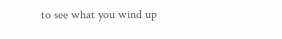to see what you wind up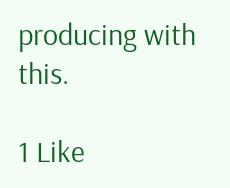producing with this.

1 Like